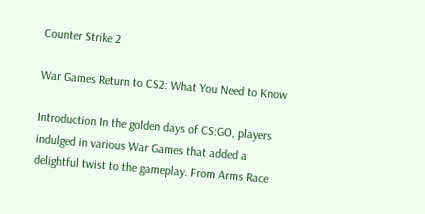Counter Strike 2

War Games Return to CS2: What You Need to Know

Introduction In the golden days of CS:GO, players indulged in various War Games that added a delightful twist to the gameplay. From Arms Race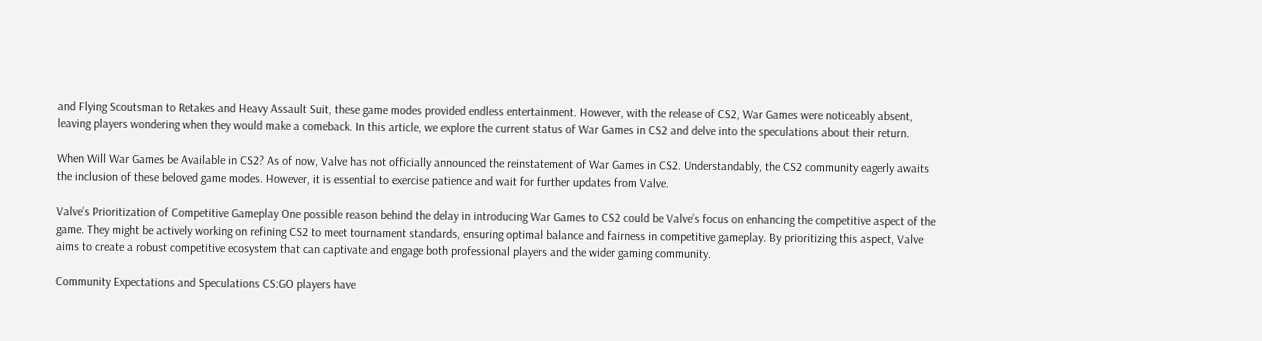and Flying Scoutsman to Retakes and Heavy Assault Suit, these game modes provided endless entertainment. However, with the release of CS2, War Games were noticeably absent, leaving players wondering when they would make a comeback. In this article, we explore the current status of War Games in CS2 and delve into the speculations about their return.

When Will War Games be Available in CS2? As of now, Valve has not officially announced the reinstatement of War Games in CS2. Understandably, the CS2 community eagerly awaits the inclusion of these beloved game modes. However, it is essential to exercise patience and wait for further updates from Valve.

Valve’s Prioritization of Competitive Gameplay One possible reason behind the delay in introducing War Games to CS2 could be Valve’s focus on enhancing the competitive aspect of the game. They might be actively working on refining CS2 to meet tournament standards, ensuring optimal balance and fairness in competitive gameplay. By prioritizing this aspect, Valve aims to create a robust competitive ecosystem that can captivate and engage both professional players and the wider gaming community.

Community Expectations and Speculations CS:GO players have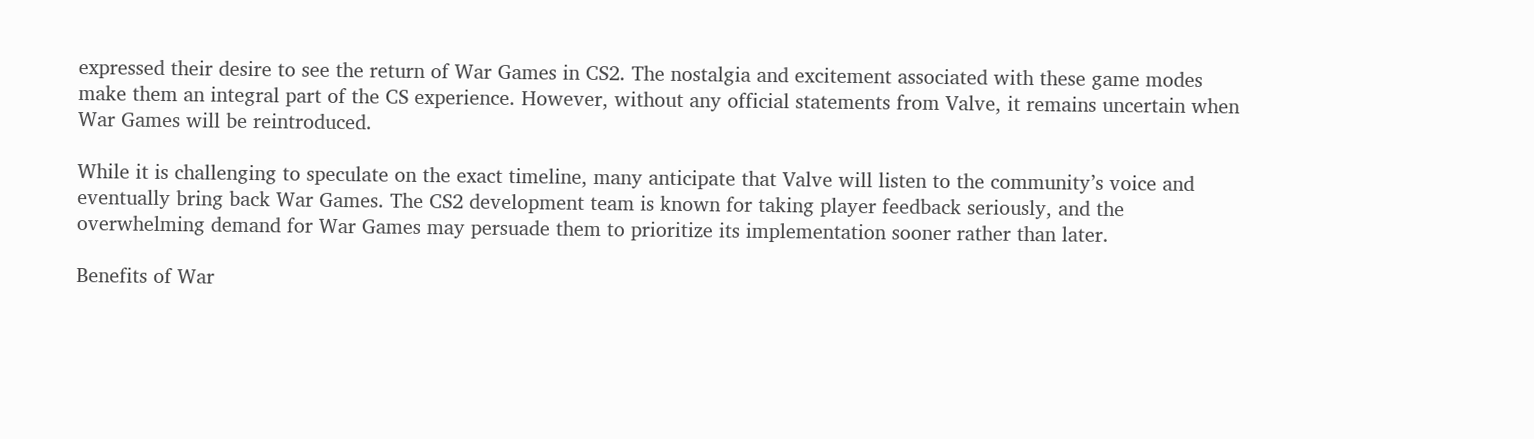expressed their desire to see the return of War Games in CS2. The nostalgia and excitement associated with these game modes make them an integral part of the CS experience. However, without any official statements from Valve, it remains uncertain when War Games will be reintroduced.

While it is challenging to speculate on the exact timeline, many anticipate that Valve will listen to the community’s voice and eventually bring back War Games. The CS2 development team is known for taking player feedback seriously, and the overwhelming demand for War Games may persuade them to prioritize its implementation sooner rather than later.

Benefits of War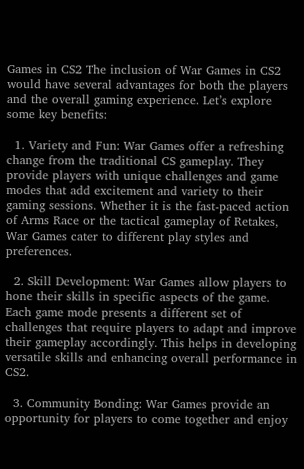Games in CS2 The inclusion of War Games in CS2 would have several advantages for both the players and the overall gaming experience. Let’s explore some key benefits:

  1. Variety and Fun: War Games offer a refreshing change from the traditional CS gameplay. They provide players with unique challenges and game modes that add excitement and variety to their gaming sessions. Whether it is the fast-paced action of Arms Race or the tactical gameplay of Retakes, War Games cater to different play styles and preferences.

  2. Skill Development: War Games allow players to hone their skills in specific aspects of the game. Each game mode presents a different set of challenges that require players to adapt and improve their gameplay accordingly. This helps in developing versatile skills and enhancing overall performance in CS2.

  3. Community Bonding: War Games provide an opportunity for players to come together and enjoy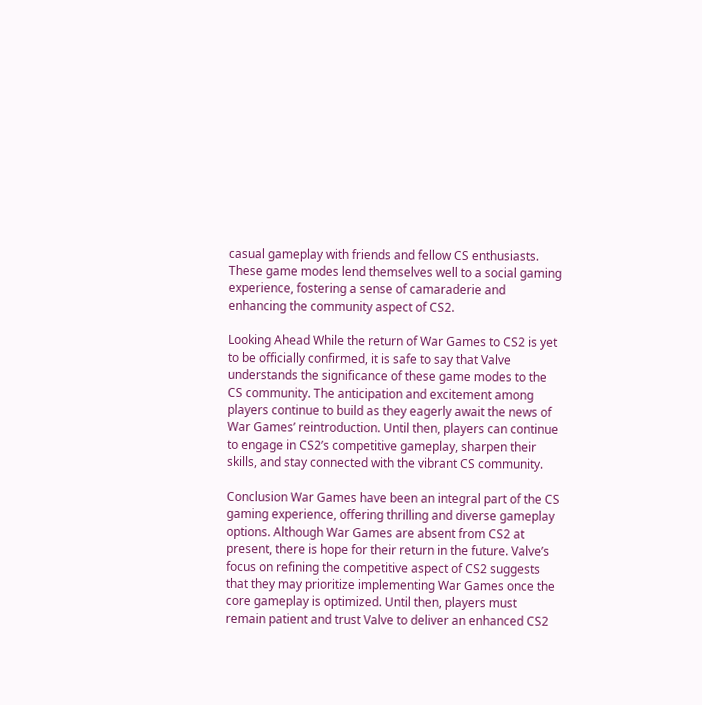casual gameplay with friends and fellow CS enthusiasts. These game modes lend themselves well to a social gaming experience, fostering a sense of camaraderie and enhancing the community aspect of CS2.

Looking Ahead While the return of War Games to CS2 is yet to be officially confirmed, it is safe to say that Valve understands the significance of these game modes to the CS community. The anticipation and excitement among players continue to build as they eagerly await the news of War Games’ reintroduction. Until then, players can continue to engage in CS2’s competitive gameplay, sharpen their skills, and stay connected with the vibrant CS community.

Conclusion War Games have been an integral part of the CS gaming experience, offering thrilling and diverse gameplay options. Although War Games are absent from CS2 at present, there is hope for their return in the future. Valve’s focus on refining the competitive aspect of CS2 suggests that they may prioritize implementing War Games once the core gameplay is optimized. Until then, players must remain patient and trust Valve to deliver an enhanced CS2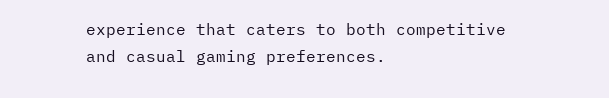experience that caters to both competitive and casual gaming preferences.